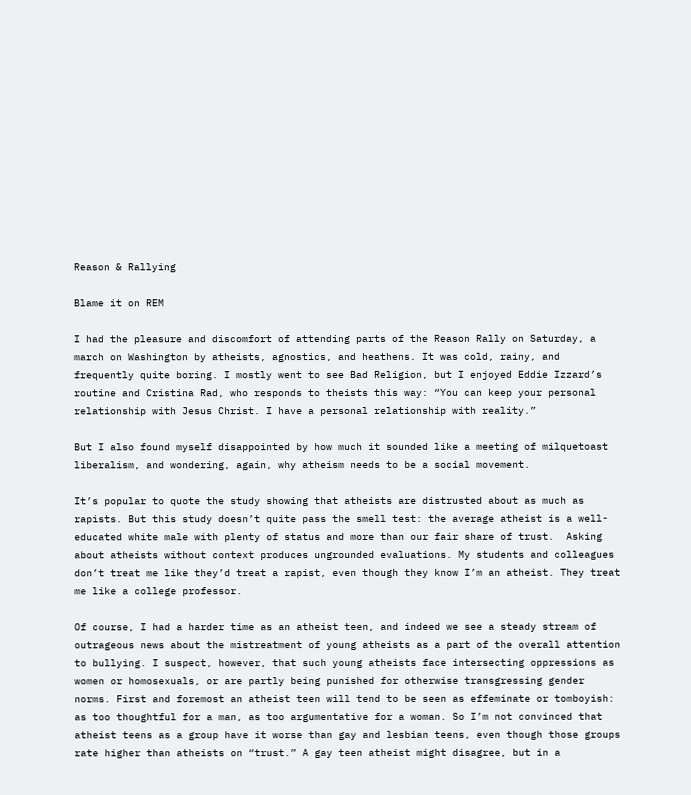Reason & Rallying

Blame it on REM

I had the pleasure and discomfort of attending parts of the Reason Rally on Saturday, a march on Washington by atheists, agnostics, and heathens. It was cold, rainy, and frequently quite boring. I mostly went to see Bad Religion, but I enjoyed Eddie Izzard’s routine and Cristina Rad, who responds to theists this way: “You can keep your personal relationship with Jesus Christ. I have a personal relationship with reality.”

But I also found myself disappointed by how much it sounded like a meeting of milquetoast liberalism, and wondering, again, why atheism needs to be a social movement.

It’s popular to quote the study showing that atheists are distrusted about as much as rapists. But this study doesn’t quite pass the smell test: the average atheist is a well-educated white male with plenty of status and more than our fair share of trust.  Asking about atheists without context produces ungrounded evaluations. My students and colleagues don’t treat me like they’d treat a rapist, even though they know I’m an atheist. They treat me like a college professor.

Of course, I had a harder time as an atheist teen, and indeed we see a steady stream of outrageous news about the mistreatment of young atheists as a part of the overall attention to bullying. I suspect, however, that such young atheists face intersecting oppressions as women or homosexuals, or are partly being punished for otherwise transgressing gender norms. First and foremost an atheist teen will tend to be seen as effeminate or tomboyish: as too thoughtful for a man, as too argumentative for a woman. So I’m not convinced that atheist teens as a group have it worse than gay and lesbian teens, even though those groups rate higher than atheists on “trust.” A gay teen atheist might disagree, but in a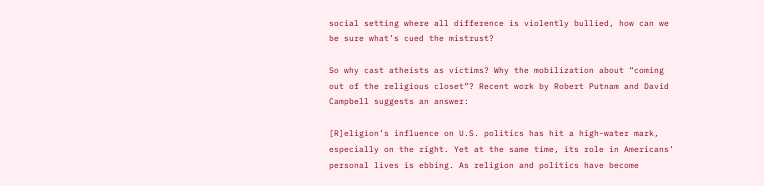social setting where all difference is violently bullied, how can we be sure what’s cued the mistrust?

So why cast atheists as victims? Why the mobilization about “coming out of the religious closet”? Recent work by Robert Putnam and David Campbell suggests an answer:

[R]eligion’s influence on U.S. politics has hit a high-water mark, especially on the right. Yet at the same time, its role in Americans’ personal lives is ebbing. As religion and politics have become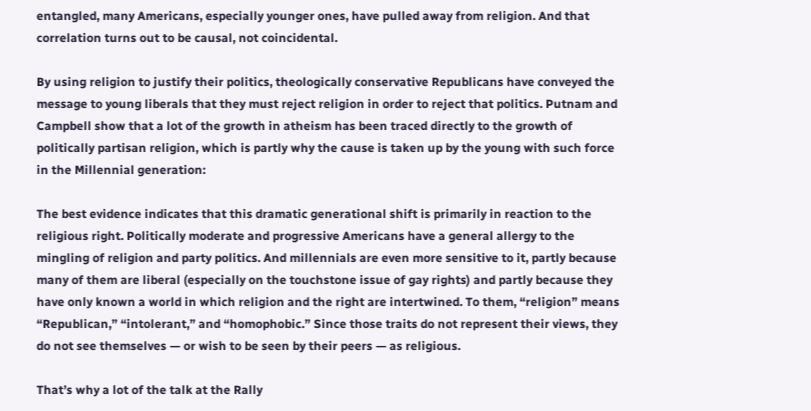entangled, many Americans, especially younger ones, have pulled away from religion. And that correlation turns out to be causal, not coincidental.

By using religion to justify their politics, theologically conservative Republicans have conveyed the message to young liberals that they must reject religion in order to reject that politics. Putnam and Campbell show that a lot of the growth in atheism has been traced directly to the growth of politically partisan religion, which is partly why the cause is taken up by the young with such force in the Millennial generation:

The best evidence indicates that this dramatic generational shift is primarily in reaction to the religious right. Politically moderate and progressive Americans have a general allergy to the mingling of religion and party politics. And millennials are even more sensitive to it, partly because many of them are liberal (especially on the touchstone issue of gay rights) and partly because they have only known a world in which religion and the right are intertwined. To them, “religion” means “Republican,” “intolerant,” and “homophobic.” Since those traits do not represent their views, they do not see themselves — or wish to be seen by their peers — as religious.

That’s why a lot of the talk at the Rally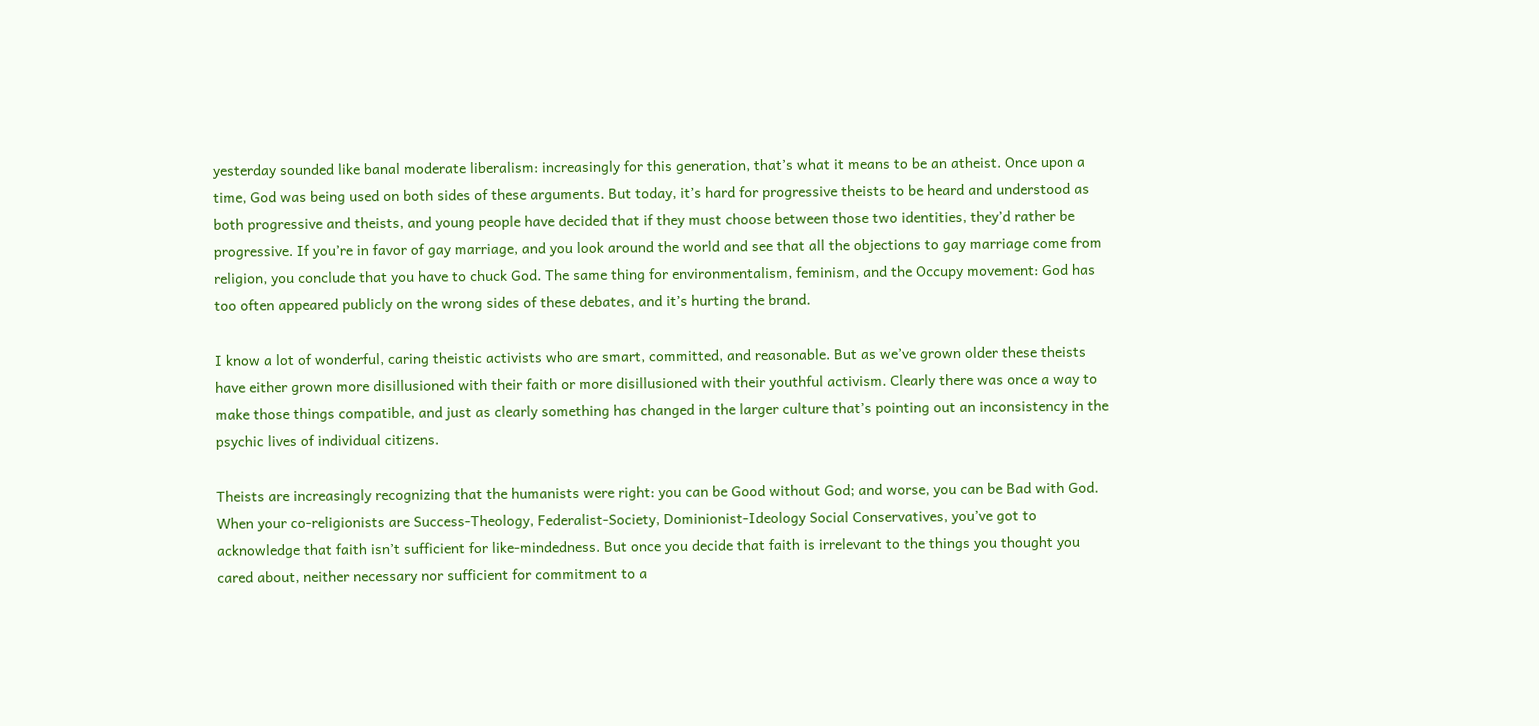yesterday sounded like banal moderate liberalism: increasingly for this generation, that’s what it means to be an atheist. Once upon a time, God was being used on both sides of these arguments. But today, it’s hard for progressive theists to be heard and understood as both progressive and theists, and young people have decided that if they must choose between those two identities, they’d rather be progressive. If you’re in favor of gay marriage, and you look around the world and see that all the objections to gay marriage come from religion, you conclude that you have to chuck God. The same thing for environmentalism, feminism, and the Occupy movement: God has too often appeared publicly on the wrong sides of these debates, and it’s hurting the brand.

I know a lot of wonderful, caring theistic activists who are smart, committed, and reasonable. But as we’ve grown older these theists have either grown more disillusioned with their faith or more disillusioned with their youthful activism. Clearly there was once a way to make those things compatible, and just as clearly something has changed in the larger culture that’s pointing out an inconsistency in the psychic lives of individual citizens.

Theists are increasingly recognizing that the humanists were right: you can be Good without God; and worse, you can be Bad with God. When your co-religionists are Success-Theology, Federalist-Society, Dominionist-Ideology Social Conservatives, you’ve got to acknowledge that faith isn’t sufficient for like-mindedness. But once you decide that faith is irrelevant to the things you thought you cared about, neither necessary nor sufficient for commitment to a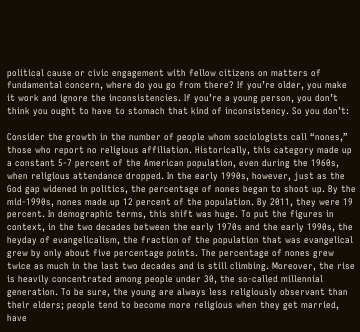political cause or civic engagement with fellow citizens on matters of fundamental concern, where do you go from there? If you’re older, you make it work and ignore the inconsistencies. If you’re a young person, you don’t think you ought to have to stomach that kind of inconsistency. So you don’t:

Consider the growth in the number of people whom sociologists call “nones,” those who report no religious affiliation. Historically, this category made up a constant 5-7 percent of the American population, even during the 1960s, when religious attendance dropped. In the early 1990s, however, just as the God gap widened in politics, the percentage of nones began to shoot up. By the mid-1990s, nones made up 12 percent of the population. By 2011, they were 19 percent. In demographic terms, this shift was huge. To put the figures in context, in the two decades between the early 1970s and the early 1990s, the heyday of evangelicalism, the fraction of the population that was evangelical grew by only about five percentage points. The percentage of nones grew twice as much in the last two decades and is still climbing. Moreover, the rise is heavily concentrated among people under 30, the so-called millennial generation. To be sure, the young are always less religiously observant than their elders; people tend to become more religious when they get married, have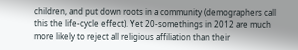children, and put down roots in a community (demographers call this the life-cycle effect). Yet 20-somethings in 2012 are much more likely to reject all religious affiliation than their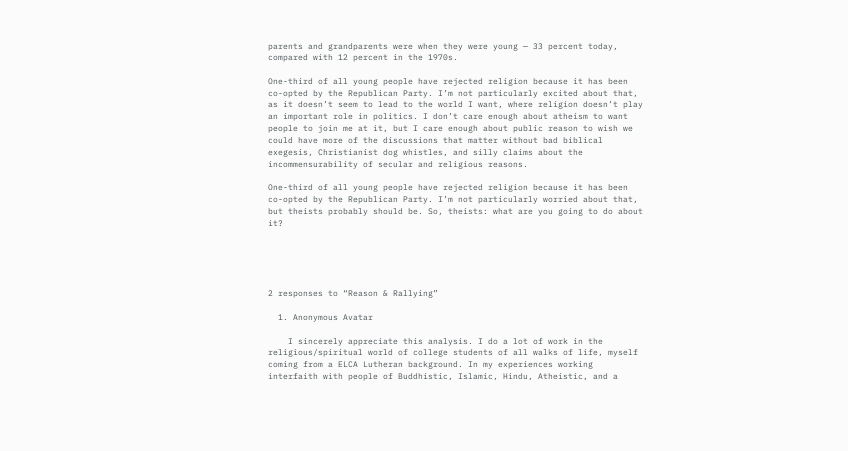parents and grandparents were when they were young — 33 percent today, compared with 12 percent in the 1970s.

One-third of all young people have rejected religion because it has been co-opted by the Republican Party. I’m not particularly excited about that, as it doesn’t seem to lead to the world I want, where religion doesn’t play an important role in politics. I don’t care enough about atheism to want people to join me at it, but I care enough about public reason to wish we could have more of the discussions that matter without bad biblical exegesis, Christianist dog whistles, and silly claims about the incommensurability of secular and religious reasons.

One-third of all young people have rejected religion because it has been co-opted by the Republican Party. I’m not particularly worried about that, but theists probably should be. So, theists: what are you going to do about it?





2 responses to “Reason & Rallying”

  1. Anonymous Avatar

    I sincerely appreciate this analysis. I do a lot of work in the religious/spiritual world of college students of all walks of life, myself coming from a ELCA Lutheran background. In my experiences working interfaith with people of Buddhistic, Islamic, Hindu, Atheistic, and a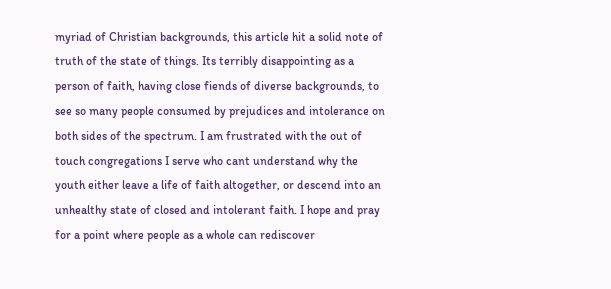myriad of Christian backgrounds, this article hit a solid note of truth of the state of things. Its terribly disappointing as a person of faith, having close fiends of diverse backgrounds, to see so many people consumed by prejudices and intolerance on both sides of the spectrum. I am frustrated with the out of touch congregations I serve who cant understand why the youth either leave a life of faith altogether, or descend into an unhealthy state of closed and intolerant faith. I hope and pray for a point where people as a whole can rediscover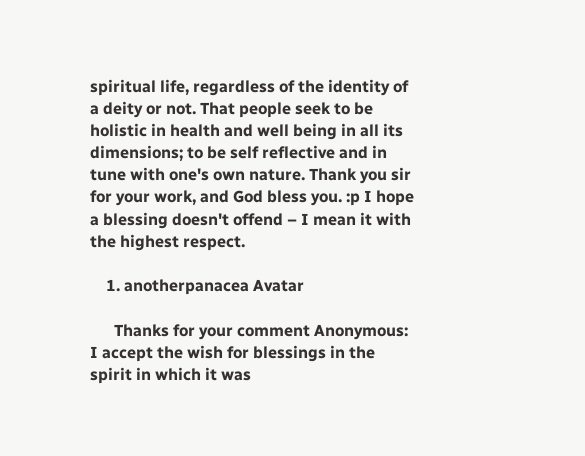spiritual life, regardless of the identity of a deity or not. That people seek to be holistic in health and well being in all its dimensions; to be self reflective and in tune with one's own nature. Thank you sir for your work, and God bless you. :p I hope a blessing doesn't offend – I mean it with the highest respect.

    1. anotherpanacea Avatar

      Thanks for your comment Anonymous: I accept the wish for blessings in the spirit in which it was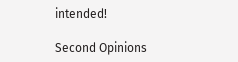intended!

Second Opinions